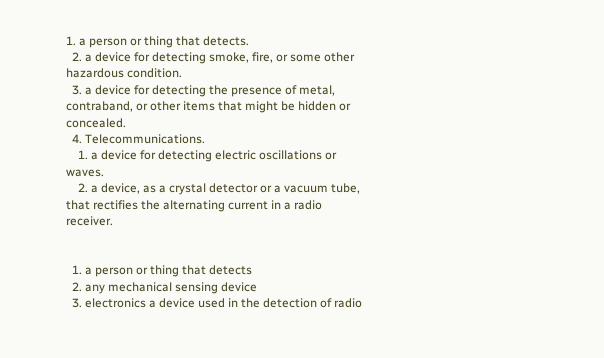1. a person or thing that detects.
  2. a device for detecting smoke, fire, or some other hazardous condition.
  3. a device for detecting the presence of metal, contraband, or other items that might be hidden or concealed.
  4. Telecommunications.
    1. a device for detecting electric oscillations or waves.
    2. a device, as a crystal detector or a vacuum tube, that rectifies the alternating current in a radio receiver.


  1. a person or thing that detects
  2. any mechanical sensing device
  3. electronics a device used in the detection of radio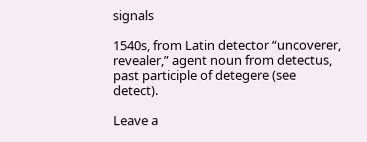signals

1540s, from Latin detector “uncoverer, revealer,” agent noun from detectus, past participle of detegere (see detect).

Leave a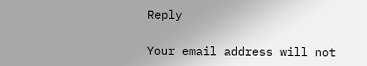Reply

Your email address will not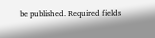be published. Required fields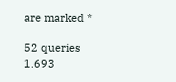are marked *

52 queries 1.693